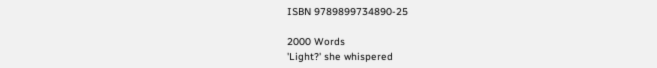ISBN 9789899734890-25

2000 Words
'Light?' she whispered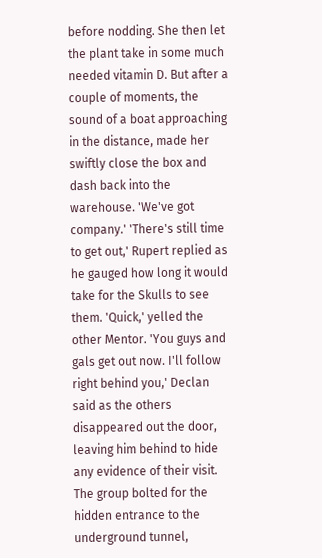before nodding. She then let the plant take in some much needed vitamin D. But after a couple of moments, the sound of a boat approaching in the distance, made her swiftly close the box and dash back into the warehouse. 'We've got company.' 'There's still time to get out,' Rupert replied as he gauged how long it would take for the Skulls to see them. 'Quick,' yelled the other Mentor. 'You guys and gals get out now. I'll follow right behind you,' Declan said as the others disappeared out the door, leaving him behind to hide any evidence of their visit. The group bolted for the hidden entrance to the underground tunnel,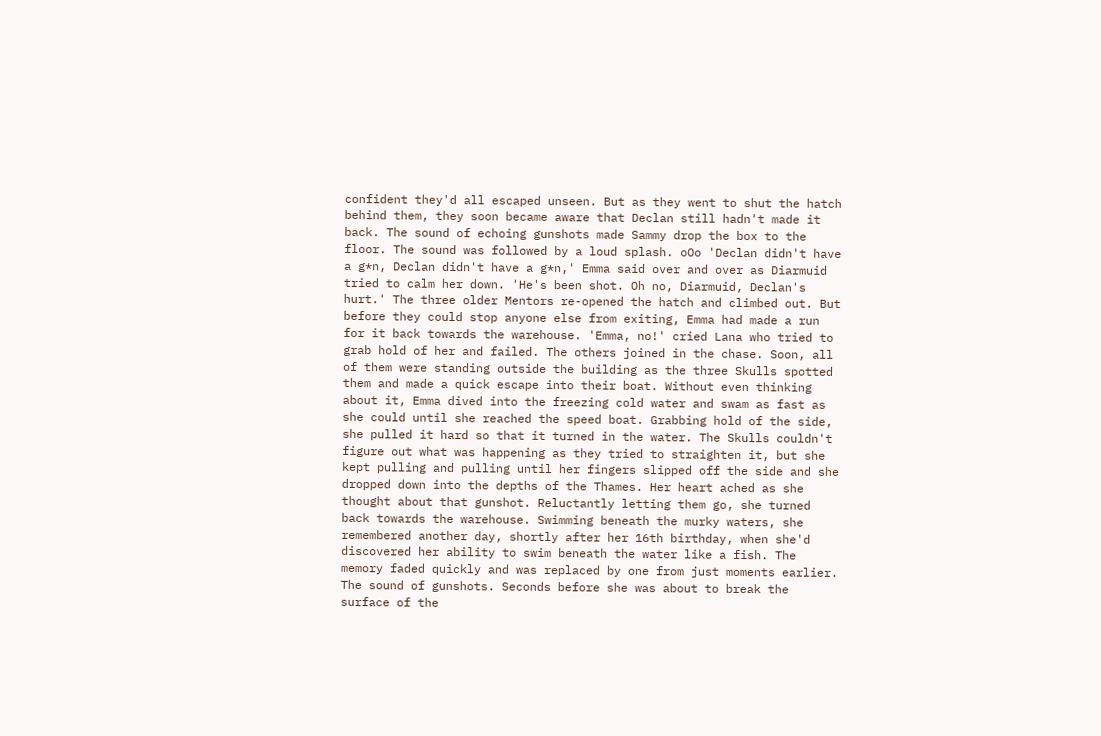confident they'd all escaped unseen. But as they went to shut the hatch behind them, they soon became aware that Declan still hadn't made it back. The sound of echoing gunshots made Sammy drop the box to the floor. The sound was followed by a loud splash. oOo 'Declan didn't have a g*n, Declan didn't have a g*n,' Emma said over and over as Diarmuid tried to calm her down. 'He's been shot. Oh no, Diarmuid, Declan's hurt.' The three older Mentors re-opened the hatch and climbed out. But before they could stop anyone else from exiting, Emma had made a run for it back towards the warehouse. 'Emma, no!' cried Lana who tried to grab hold of her and failed. The others joined in the chase. Soon, all of them were standing outside the building as the three Skulls spotted them and made a quick escape into their boat. Without even thinking about it, Emma dived into the freezing cold water and swam as fast as she could until she reached the speed boat. Grabbing hold of the side, she pulled it hard so that it turned in the water. The Skulls couldn't figure out what was happening as they tried to straighten it, but she kept pulling and pulling until her fingers slipped off the side and she dropped down into the depths of the Thames. Her heart ached as she thought about that gunshot. Reluctantly letting them go, she turned back towards the warehouse. Swimming beneath the murky waters, she remembered another day, shortly after her 16th birthday, when she'd discovered her ability to swim beneath the water like a fish. The memory faded quickly and was replaced by one from just moments earlier. The sound of gunshots. Seconds before she was about to break the surface of the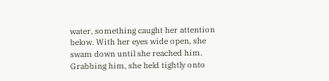water, something caught her attention below. With her eyes wide open, she swam down until she reached him. Grabbing him, she held tightly onto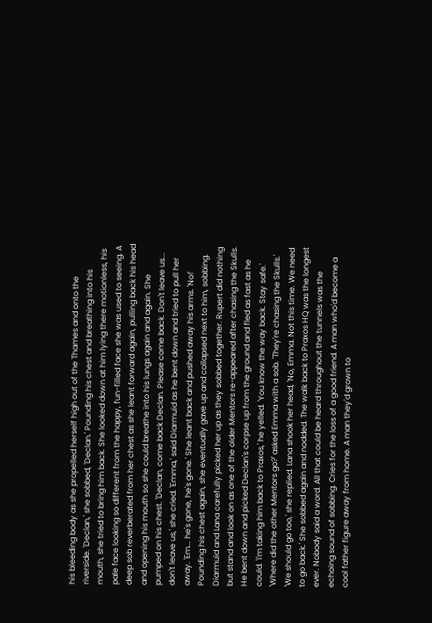his bleeding body as she propelled herself high out of the Thames and onto the riverside. 'Declan,' she sobbed, 'Declan.' Pounding his chest and breathing into his mouth, she tried to bring him back. She looked down at him lying there motionless, his pale face looking so different from the happy, fun-filled face she was used to seeing. A deep sob reverberated from her chest as she leant forward again, pulling back his head and opening his mouth so she could breathe into his lungs again and again. She pumped on his chest. 'Declan, come back Declan. Please come back. Don't leave us... don't leave us,' she cried. 'Emma,' said Diarmuid as he bent down and tried to pull her away. 'Em... he's gone, he's gone.' She leant back and pushed away his arms. 'No!' Pounding his chest again, she eventually gave up and collapsed next to him, sobbing. Diarmuid and Lana carefully picked her up as they sobbed together. Rupert did nothing but stand and look on as one of the older Mentors re-appeared after chasing the Skulls. He bent down and picked Declan's corpse up from the ground and fled as fast as he could. 'I'm taking him back to Praxos,' he yelled. 'You know the way back. Stay safe.' 'Where did the other Mentors go?' asked Emma with a sob. 'They're chasing the Skulls.' 'We should go too,' she replied. Lana shook her head, 'No, Emma. Not this time. We need to go back.' She sobbed again and nodded. The walk back to Praxos HQ was the longest ever. Nobody said a word. All that could be heard throughout the tunnels was the echoing sound of sobbing. Cries for the loss of a good friend. A man who'd become a cool father figure away from home. A man they'd grown to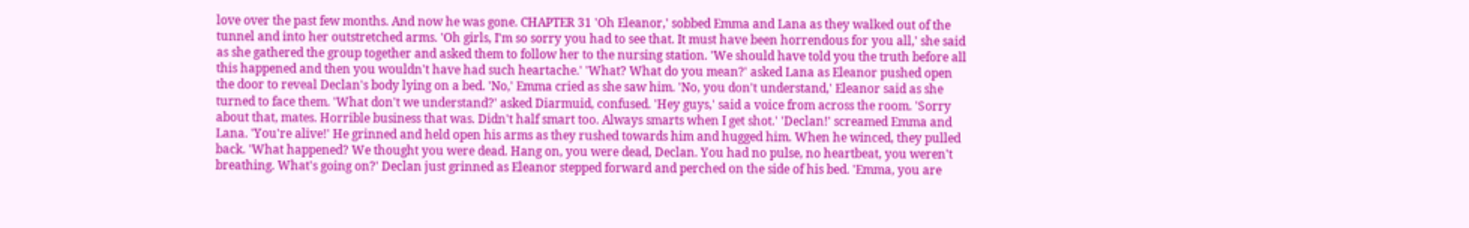love over the past few months. And now he was gone. CHAPTER 31 'Oh Eleanor,' sobbed Emma and Lana as they walked out of the tunnel and into her outstretched arms. 'Oh girls, I'm so sorry you had to see that. It must have been horrendous for you all,' she said as she gathered the group together and asked them to follow her to the nursing station. 'We should have told you the truth before all this happened and then you wouldn't have had such heartache.' 'What? What do you mean?' asked Lana as Eleanor pushed open the door to reveal Declan's body lying on a bed. 'No,' Emma cried as she saw him. 'No, you don't understand,' Eleanor said as she turned to face them. 'What don't we understand?' asked Diarmuid, confused. 'Hey guys,' said a voice from across the room. 'Sorry about that, mates. Horrible business that was. Didn't half smart too. Always smarts when I get shot.' 'Declan!' screamed Emma and Lana. 'You're alive!' He grinned and held open his arms as they rushed towards him and hugged him. When he winced, they pulled back. 'What happened? We thought you were dead. Hang on, you were dead, Declan. You had no pulse, no heartbeat, you weren't breathing. What's going on?' Declan just grinned as Eleanor stepped forward and perched on the side of his bed. 'Emma, you are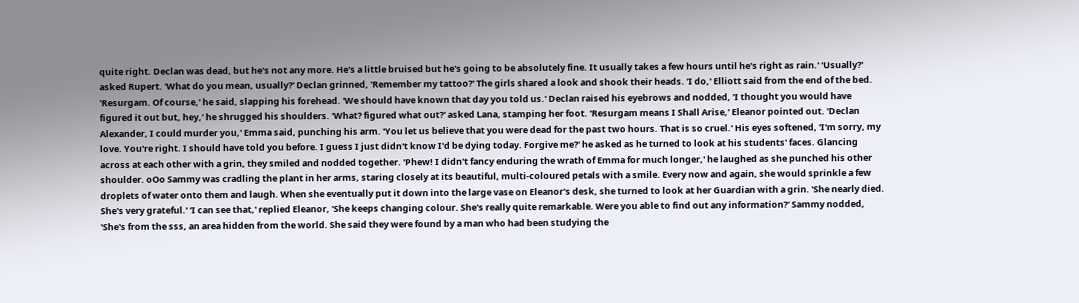quite right. Declan was dead, but he's not any more. He's a little bruised but he's going to be absolutely fine. It usually takes a few hours until he's right as rain.' 'Usually?' asked Rupert. 'What do you mean, usually?' Declan grinned, 'Remember my tattoo?' The girls shared a look and shook their heads. 'I do,' Elliott said from the end of the bed. 'Resurgam. Of course,' he said, slapping his forehead. 'We should have known that day you told us.' Declan raised his eyebrows and nodded, 'I thought you would have figured it out but, hey,' he shrugged his shoulders. 'What? figured what out?' asked Lana, stamping her foot. 'Resurgam means I Shall Arise,' Eleanor pointed out. 'Declan Alexander, I could murder you,' Emma said, punching his arm. 'You let us believe that you were dead for the past two hours. That is so cruel.' His eyes softened, 'I'm sorry, my love. You're right. I should have told you before. I guess I just didn't know I'd be dying today. Forgive me?' he asked as he turned to look at his students' faces. Glancing across at each other with a grin, they smiled and nodded together. 'Phew! I didn't fancy enduring the wrath of Emma for much longer,' he laughed as she punched his other shoulder. oOo Sammy was cradling the plant in her arms, staring closely at its beautiful, multi-coloured petals with a smile. Every now and again, she would sprinkle a few droplets of water onto them and laugh. When she eventually put it down into the large vase on Eleanor's desk, she turned to look at her Guardian with a grin. 'She nearly died. She's very grateful.' 'I can see that,' replied Eleanor, 'She keeps changing colour. She's really quite remarkable. Were you able to find out any information?' Sammy nodded, 'She's from the sss, an area hidden from the world. She said they were found by a man who had been studying the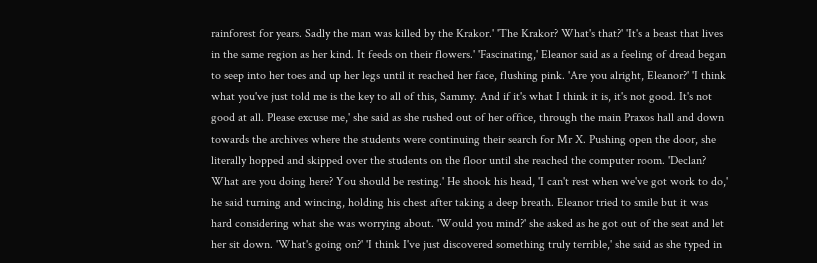rainforest for years. Sadly the man was killed by the Krakor.' 'The Krakor? What's that?' 'It's a beast that lives in the same region as her kind. It feeds on their flowers.' 'Fascinating,' Eleanor said as a feeling of dread began to seep into her toes and up her legs until it reached her face, flushing pink. 'Are you alright, Eleanor?' 'I think what you've just told me is the key to all of this, Sammy. And if it's what I think it is, it's not good. It's not good at all. Please excuse me,' she said as she rushed out of her office, through the main Praxos hall and down towards the archives where the students were continuing their search for Mr X. Pushing open the door, she literally hopped and skipped over the students on the floor until she reached the computer room. 'Declan? What are you doing here? You should be resting.' He shook his head, 'I can't rest when we've got work to do,' he said turning and wincing, holding his chest after taking a deep breath. Eleanor tried to smile but it was hard considering what she was worrying about. 'Would you mind?' she asked as he got out of the seat and let her sit down. 'What's going on?' 'I think I've just discovered something truly terrible,' she said as she typed in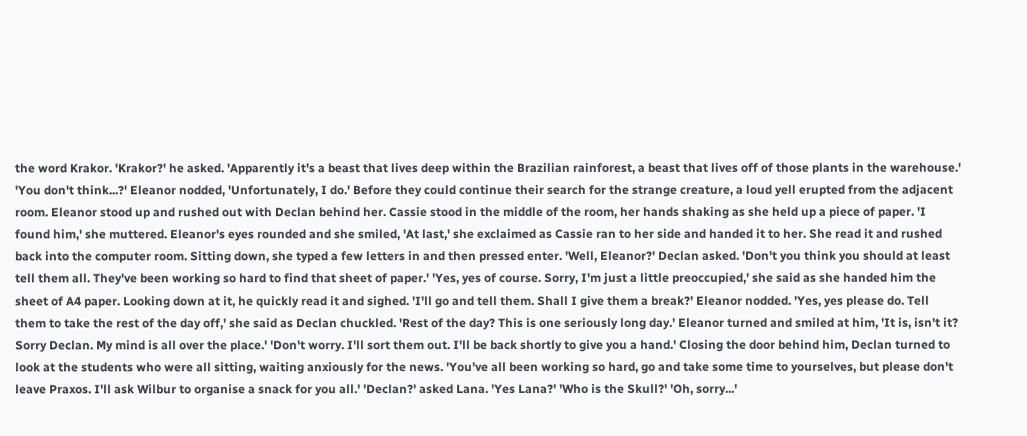the word Krakor. 'Krakor?' he asked. 'Apparently it's a beast that lives deep within the Brazilian rainforest, a beast that lives off of those plants in the warehouse.' 'You don't think...?' Eleanor nodded, 'Unfortunately, I do.' Before they could continue their search for the strange creature, a loud yell erupted from the adjacent room. Eleanor stood up and rushed out with Declan behind her. Cassie stood in the middle of the room, her hands shaking as she held up a piece of paper. 'I found him,' she muttered. Eleanor's eyes rounded and she smiled, 'At last,' she exclaimed as Cassie ran to her side and handed it to her. She read it and rushed back into the computer room. Sitting down, she typed a few letters in and then pressed enter. 'Well, Eleanor?' Declan asked. 'Don't you think you should at least tell them all. They've been working so hard to find that sheet of paper.' 'Yes, yes of course. Sorry, I'm just a little preoccupied,' she said as she handed him the sheet of A4 paper. Looking down at it, he quickly read it and sighed. 'I'll go and tell them. Shall I give them a break?' Eleanor nodded. 'Yes, yes please do. Tell them to take the rest of the day off,' she said as Declan chuckled. 'Rest of the day? This is one seriously long day.' Eleanor turned and smiled at him, 'It is, isn't it? Sorry Declan. My mind is all over the place.' 'Don't worry. I'll sort them out. I'll be back shortly to give you a hand.' Closing the door behind him, Declan turned to look at the students who were all sitting, waiting anxiously for the news. 'You've all been working so hard, go and take some time to yourselves, but please don't leave Praxos. I'll ask Wilbur to organise a snack for you all.' 'Declan?' asked Lana. 'Yes Lana?' 'Who is the Skull?' 'Oh, sorry...'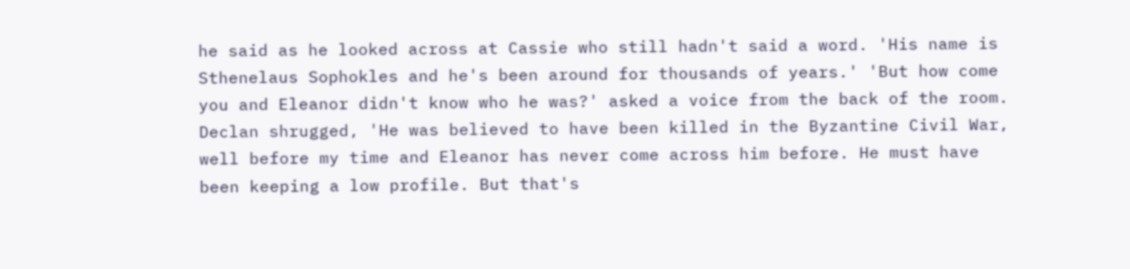he said as he looked across at Cassie who still hadn't said a word. 'His name is Sthenelaus Sophokles and he's been around for thousands of years.' 'But how come you and Eleanor didn't know who he was?' asked a voice from the back of the room. Declan shrugged, 'He was believed to have been killed in the Byzantine Civil War, well before my time and Eleanor has never come across him before. He must have been keeping a low profile. But that's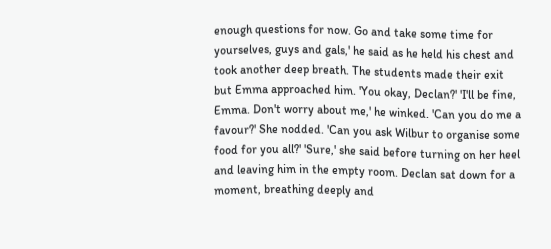enough questions for now. Go and take some time for yourselves, guys and gals,' he said as he held his chest and took another deep breath. The students made their exit but Emma approached him. 'You okay, Declan?' 'I'll be fine, Emma. Don't worry about me,' he winked. 'Can you do me a favour?' She nodded. 'Can you ask Wilbur to organise some food for you all?' 'Sure,' she said before turning on her heel and leaving him in the empty room. Declan sat down for a moment, breathing deeply and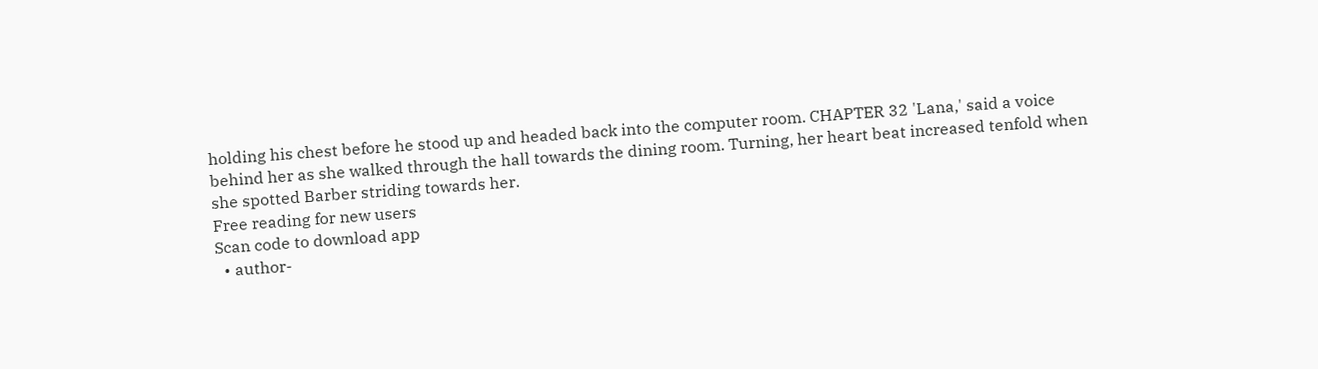holding his chest before he stood up and headed back into the computer room. CHAPTER 32 'Lana,' said a voice behind her as she walked through the hall towards the dining room. Turning, her heart beat increased tenfold when she spotted Barber striding towards her.
Free reading for new users
Scan code to download app
  • author-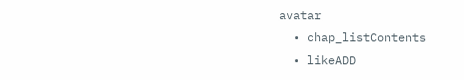avatar
  • chap_listContents
  • likeADD